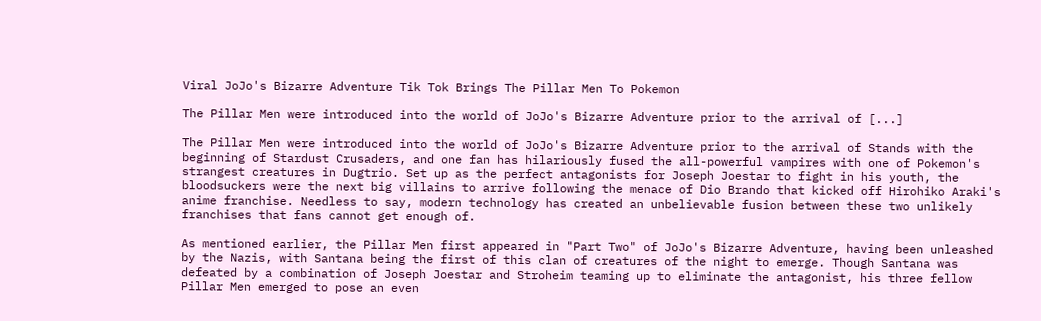Viral JoJo's Bizarre Adventure Tik Tok Brings The Pillar Men To Pokemon

The Pillar Men were introduced into the world of JoJo's Bizarre Adventure prior to the arrival of [...]

The Pillar Men were introduced into the world of JoJo's Bizarre Adventure prior to the arrival of Stands with the beginning of Stardust Crusaders, and one fan has hilariously fused the all-powerful vampires with one of Pokemon's strangest creatures in Dugtrio. Set up as the perfect antagonists for Joseph Joestar to fight in his youth, the bloodsuckers were the next big villains to arrive following the menace of Dio Brando that kicked off Hirohiko Araki's anime franchise. Needless to say, modern technology has created an unbelievable fusion between these two unlikely franchises that fans cannot get enough of.

As mentioned earlier, the Pillar Men first appeared in "Part Two" of JoJo's Bizarre Adventure, having been unleashed by the Nazis, with Santana being the first of this clan of creatures of the night to emerge. Though Santana was defeated by a combination of Joseph Joestar and Stroheim teaming up to eliminate the antagonist, his three fellow Pillar Men emerged to pose an even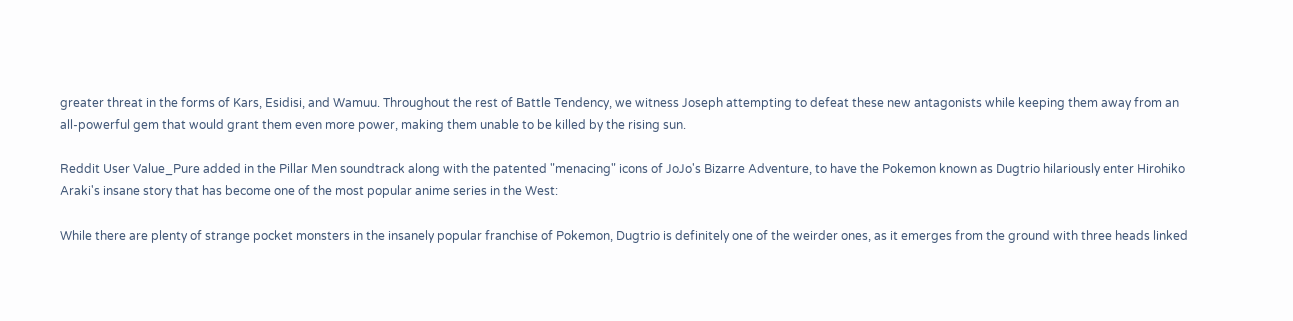greater threat in the forms of Kars, Esidisi, and Wamuu. Throughout the rest of Battle Tendency, we witness Joseph attempting to defeat these new antagonists while keeping them away from an all-powerful gem that would grant them even more power, making them unable to be killed by the rising sun.

Reddit User Value_Pure added in the Pillar Men soundtrack along with the patented "menacing" icons of JoJo's Bizarre Adventure, to have the Pokemon known as Dugtrio hilariously enter Hirohiko Araki's insane story that has become one of the most popular anime series in the West:

While there are plenty of strange pocket monsters in the insanely popular franchise of Pokemon, Dugtrio is definitely one of the weirder ones, as it emerges from the ground with three heads linked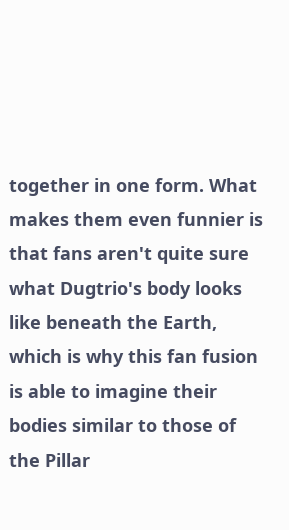together in one form. What makes them even funnier is that fans aren't quite sure what Dugtrio's body looks like beneath the Earth, which is why this fan fusion is able to imagine their bodies similar to those of the Pillar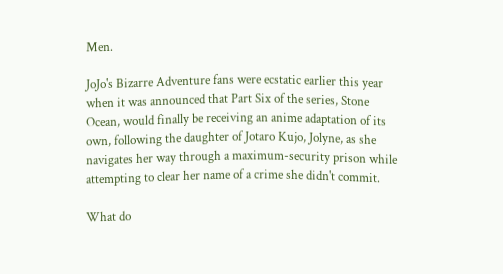Men.

JoJo's Bizarre Adventure fans were ecstatic earlier this year when it was announced that Part Six of the series, Stone Ocean, would finally be receiving an anime adaptation of its own, following the daughter of Jotaro Kujo, Jolyne, as she navigates her way through a maximum-security prison while attempting to clear her name of a crime she didn't commit.

What do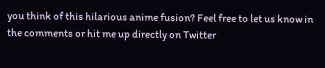you think of this hilarious anime fusion? Feel free to let us know in the comments or hit me up directly on Twitter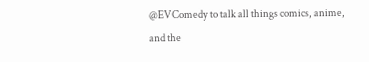@EVComedy to talk all things comics, anime, and the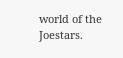world of the Joestars.